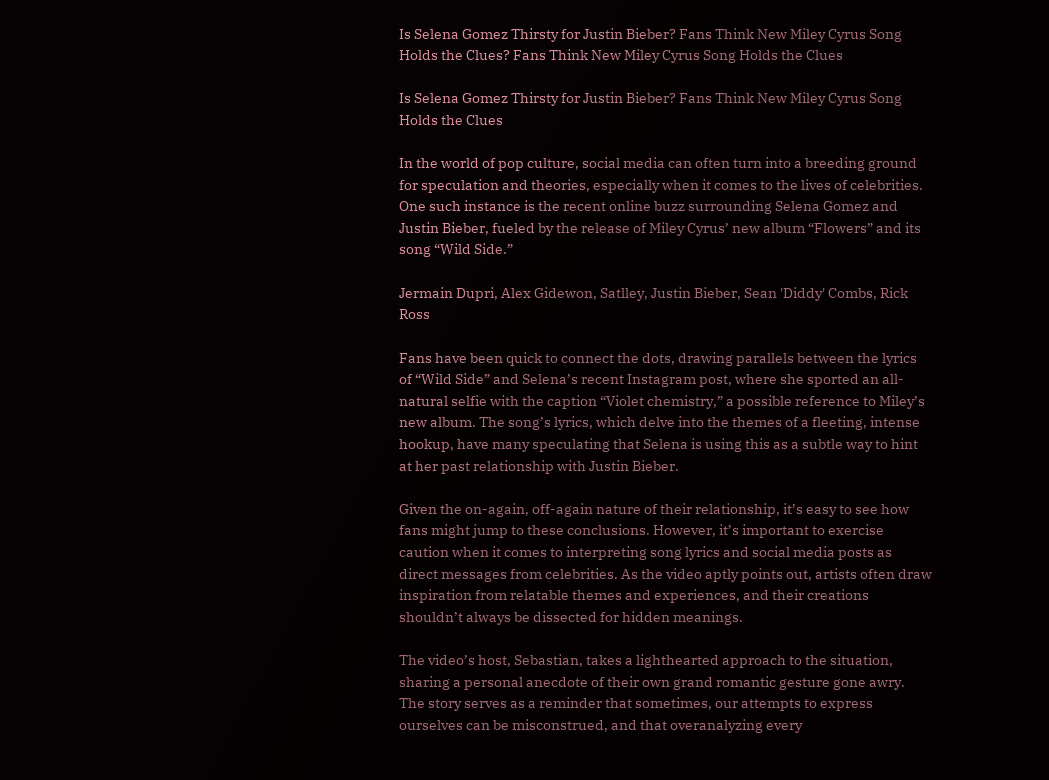Is Selena Gomez Thirsty for Justin Bieber? Fans Think New Miley Cyrus Song Holds the Clues? Fans Think New Miley Cyrus Song Holds the Clues

Is Selena Gomez Thirsty for Justin Bieber? Fans Think New Miley Cyrus Song Holds the Clues

In the world of pop culture, social media can often turn into a breeding ground for speculation and theories, especially when it comes to the lives of celebrities. One such instance is the recent online buzz surrounding Selena Gomez and Justin Bieber, fueled by the release of Miley Cyrus’ new album “Flowers” and its song “Wild Side.”

Jermain Dupri, Alex Gidewon, Satlley, Justin Bieber, Sean 'Diddy' Combs, Rick Ross

Fans have been quick to connect the dots, drawing parallels between the lyrics of “Wild Side” and Selena’s recent Instagram post, where she sported an all-natural selfie with the caption “Violet chemistry,” a possible reference to Miley’s new album. The song’s lyrics, which delve into the themes of a fleeting, intense hookup, have many speculating that Selena is using this as a subtle way to hint at her past relationship with Justin Bieber.

Given the on-again, off-again nature of their relationship, it’s easy to see how fans might jump to these conclusions. However, it’s important to exercise caution when it comes to interpreting song lyrics and social media posts as direct messages from celebrities. As the video aptly points out, artists often draw inspiration from relatable themes and experiences, and their creations shouldn’t always be dissected for hidden meanings.

The video’s host, Sebastian, takes a lighthearted approach to the situation, sharing a personal anecdote of their own grand romantic gesture gone awry. The story serves as a reminder that sometimes, our attempts to express ourselves can be misconstrued, and that overanalyzing every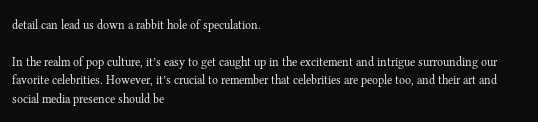detail can lead us down a rabbit hole of speculation.

In the realm of pop culture, it’s easy to get caught up in the excitement and intrigue surrounding our favorite celebrities. However, it’s crucial to remember that celebrities are people too, and their art and social media presence should be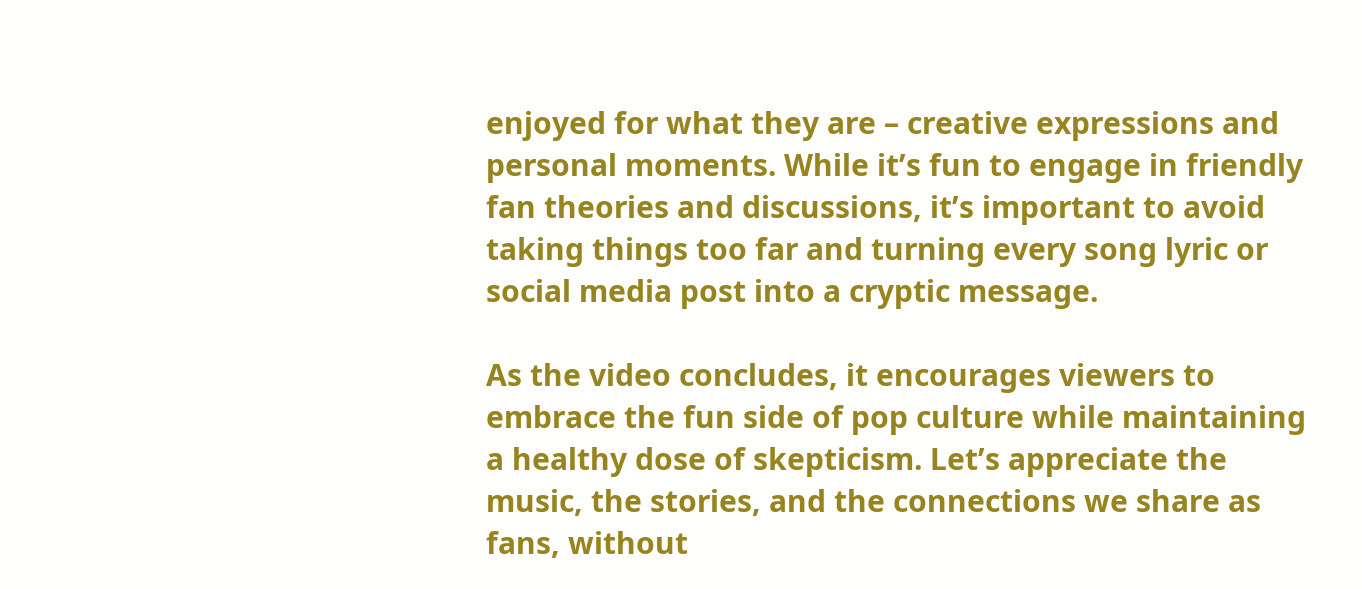enjoyed for what they are – creative expressions and personal moments. While it’s fun to engage in friendly fan theories and discussions, it’s important to avoid taking things too far and turning every song lyric or social media post into a cryptic message.

As the video concludes, it encourages viewers to embrace the fun side of pop culture while maintaining a healthy dose of skepticism. Let’s appreciate the music, the stories, and the connections we share as fans, without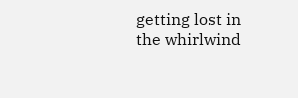getting lost in the whirlwind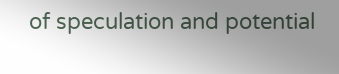of speculation and potential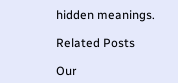hidden meanings.

Related Posts

Our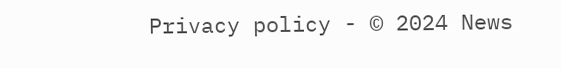Privacy policy - © 2024 News